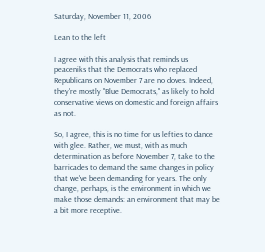Saturday, November 11, 2006

Lean to the left

I agree with this analysis that reminds us peaceniks that the Democrats who replaced Republicans on November 7 are no doves. Indeed, they're mostly "Blue Democrats," as likely to hold conservative views on domestic and foreign affairs as not.

So, I agree, this is no time for us lefties to dance with glee. Rather, we must, with as much determination as before November 7, take to the barricades to demand the same changes in policy that we've been demanding for years. The only change, perhaps, is the environment in which we make those demands: an environment that may be a bit more receptive.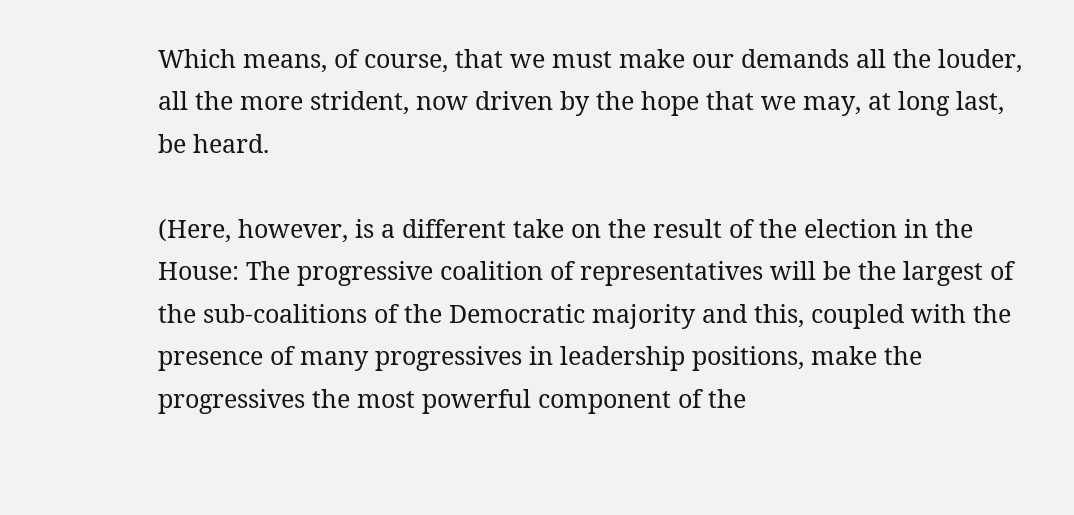Which means, of course, that we must make our demands all the louder, all the more strident, now driven by the hope that we may, at long last, be heard.

(Here, however, is a different take on the result of the election in the House: The progressive coalition of representatives will be the largest of the sub-coalitions of the Democratic majority and this, coupled with the presence of many progressives in leadership positions, make the progressives the most powerful component of the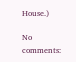House.)

No comments: